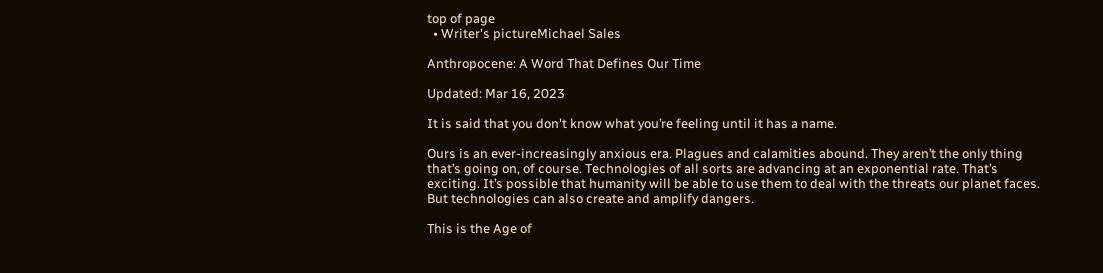top of page
  • Writer's pictureMichael Sales

Anthropocene: A Word That Defines Our Time

Updated: Mar 16, 2023

It is said that you don't know what you’re feeling until it has a name.

Ours is an ever-increasingly anxious era. Plagues and calamities abound. They aren’t the only thing that’s going on, of course. Technologies of all sorts are advancing at an exponential rate. That’s exciting. It’s possible that humanity will be able to use them to deal with the threats our planet faces. But technologies can also create and amplify dangers.

This is the Age of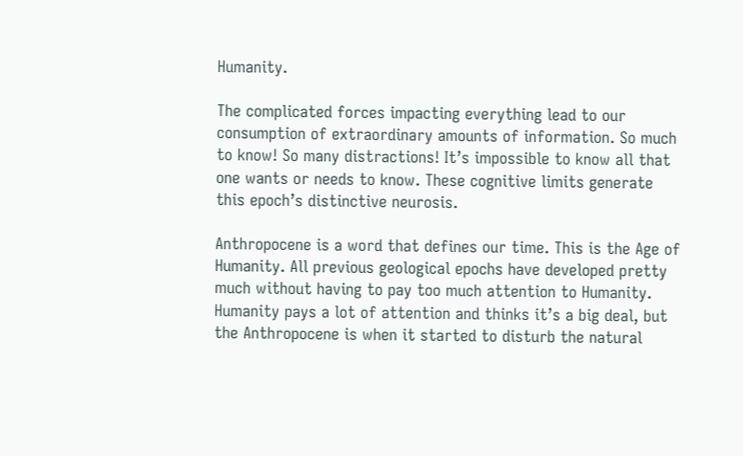Humanity.

The complicated forces impacting everything lead to our consumption of extraordinary amounts of information. So much to know! So many distractions! It’s impossible to know all that one wants or needs to know. These cognitive limits generate this epoch’s distinctive neurosis.

Anthropocene is a word that defines our time. This is the Age of Humanity. All previous geological epochs have developed pretty much without having to pay too much attention to Humanity. Humanity pays a lot of attention and thinks it’s a big deal, but the Anthropocene is when it started to disturb the natural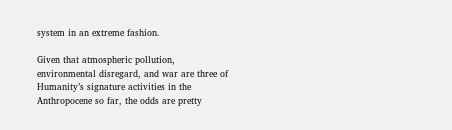system in an extreme fashion.

Given that atmospheric pollution, environmental disregard, and war are three of Humanity’s signature activities in the Anthropocene so far, the odds are pretty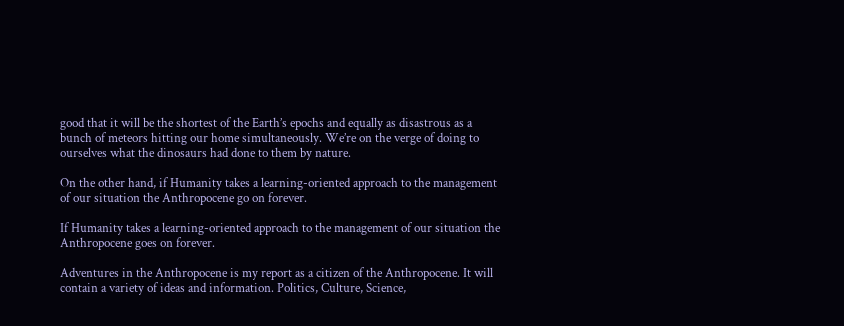good that it will be the shortest of the Earth’s epochs and equally as disastrous as a bunch of meteors hitting our home simultaneously. We’re on the verge of doing to ourselves what the dinosaurs had done to them by nature.

On the other hand, if Humanity takes a learning-oriented approach to the management of our situation the Anthropocene go on forever.

If Humanity takes a learning-oriented approach to the management of our situation the Anthropocene goes on forever.

Adventures in the Anthropocene is my report as a citizen of the Anthropocene. It will contain a variety of ideas and information. Politics, Culture, Science,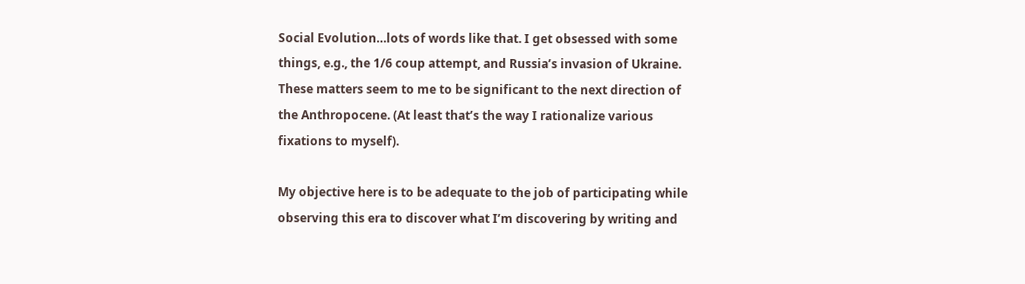Social Evolution…lots of words like that. I get obsessed with some things, e.g., the 1/6 coup attempt, and Russia’s invasion of Ukraine. These matters seem to me to be significant to the next direction of the Anthropocene. (At least that’s the way I rationalize various fixations to myself).

My objective here is to be adequate to the job of participating while observing this era to discover what I’m discovering by writing and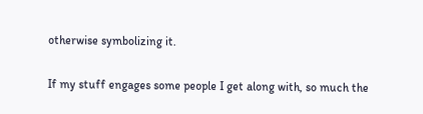otherwise symbolizing it.

If my stuff engages some people I get along with, so much the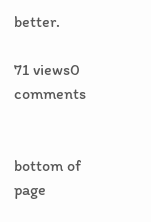better.

71 views0 comments


bottom of page